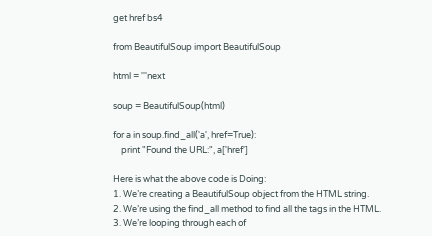get href bs4

from BeautifulSoup import BeautifulSoup

html = '''next

soup = BeautifulSoup(html)

for a in soup.find_all('a', href=True):
    print "Found the URL:", a['href']

Here is what the above code is Doing:
1. We’re creating a BeautifulSoup object from the HTML string.
2. We’re using the find_all method to find all the tags in the HTML.
3. We’re looping through each of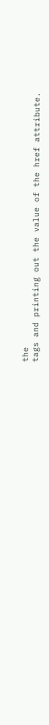the
tags and printing out the value of the href attribute.